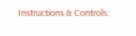Instructions & Controls: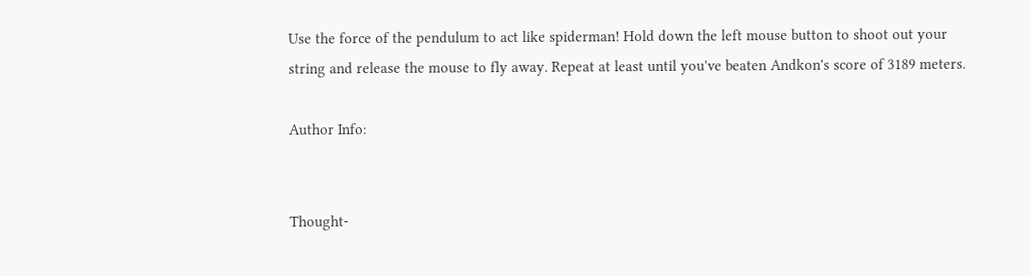Use the force of the pendulum to act like spiderman! Hold down the left mouse button to shoot out your string and release the mouse to fly away. Repeat at least until you've beaten Andkon's score of 3189 meters.

Author Info:


Thought-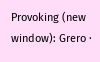Provoking (new window): Grero ·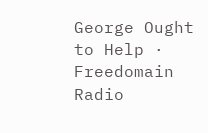George Ought to Help · Freedomain Radio